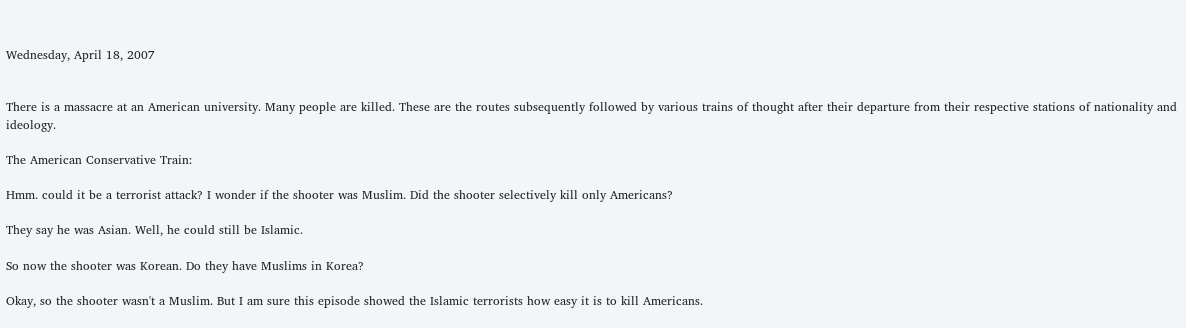Wednesday, April 18, 2007


There is a massacre at an American university. Many people are killed. These are the routes subsequently followed by various trains of thought after their departure from their respective stations of nationality and ideology.

The American Conservative Train:

Hmm. could it be a terrorist attack? I wonder if the shooter was Muslim. Did the shooter selectively kill only Americans?

They say he was Asian. Well, he could still be Islamic.

So now the shooter was Korean. Do they have Muslims in Korea?

Okay, so the shooter wasn't a Muslim. But I am sure this episode showed the Islamic terrorists how easy it is to kill Americans.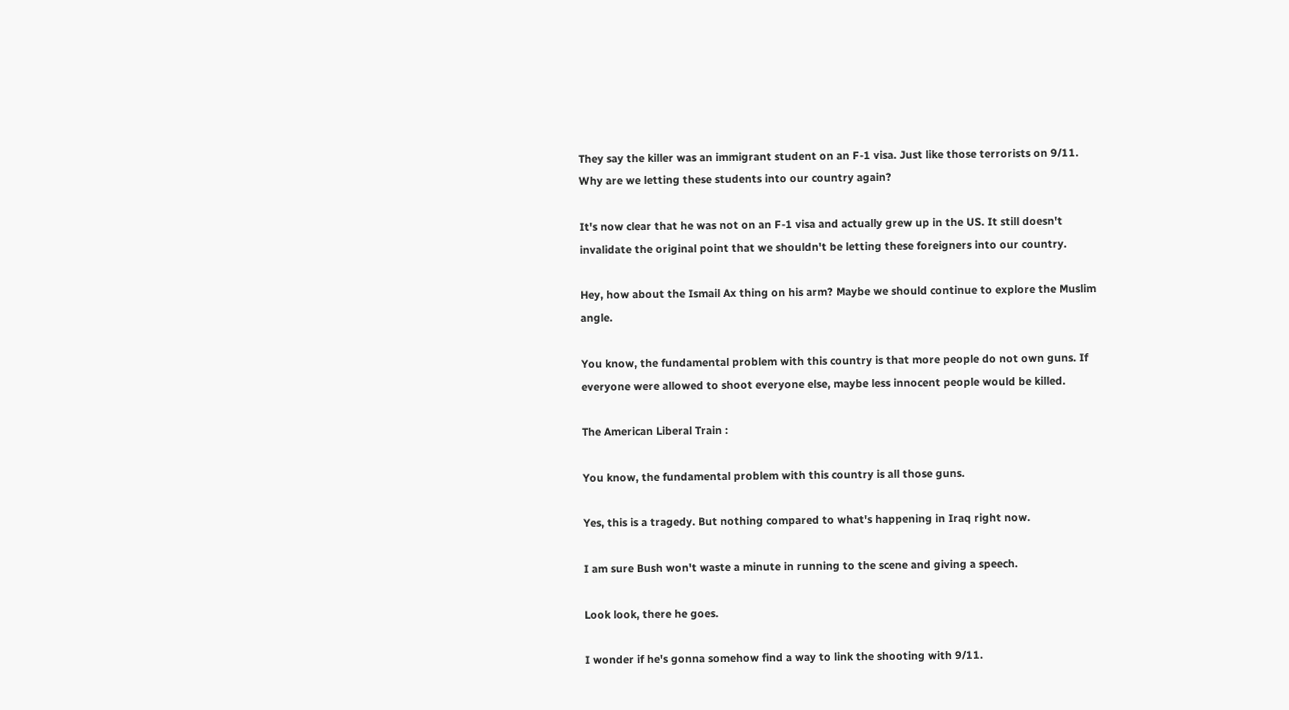They say the killer was an immigrant student on an F-1 visa. Just like those terrorists on 9/11. Why are we letting these students into our country again?

It's now clear that he was not on an F-1 visa and actually grew up in the US. It still doesn't invalidate the original point that we shouldn't be letting these foreigners into our country.

Hey, how about the Ismail Ax thing on his arm? Maybe we should continue to explore the Muslim angle.

You know, the fundamental problem with this country is that more people do not own guns. If everyone were allowed to shoot everyone else, maybe less innocent people would be killed.

The American Liberal Train :

You know, the fundamental problem with this country is all those guns.

Yes, this is a tragedy. But nothing compared to what's happening in Iraq right now.

I am sure Bush won't waste a minute in running to the scene and giving a speech.

Look look, there he goes.

I wonder if he's gonna somehow find a way to link the shooting with 9/11.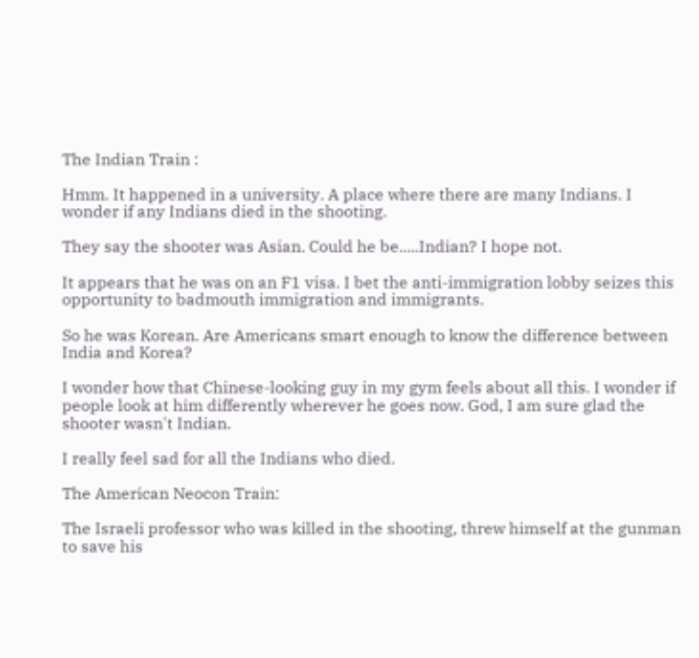The Indian Train :

Hmm. It happened in a university. A place where there are many Indians. I wonder if any Indians died in the shooting.

They say the shooter was Asian. Could he be.....Indian? I hope not.

It appears that he was on an F1 visa. I bet the anti-immigration lobby seizes this opportunity to badmouth immigration and immigrants.

So he was Korean. Are Americans smart enough to know the difference between India and Korea?

I wonder how that Chinese-looking guy in my gym feels about all this. I wonder if people look at him differently wherever he goes now. God, I am sure glad the shooter wasn't Indian.

I really feel sad for all the Indians who died.

The American Neocon Train:

The Israeli professor who was killed in the shooting, threw himself at the gunman to save his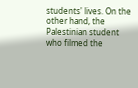students' lives. On the other hand, the Palestinian student who filmed the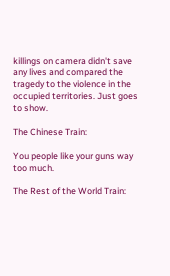killings on camera didn't save any lives and compared the tragedy to the violence in the occupied territories. Just goes to show.

The Chinese Train:

You people like your guns way too much.

The Rest of the World Train: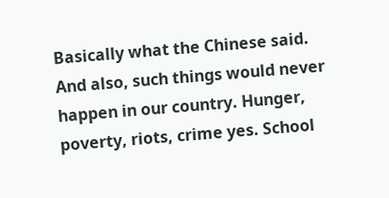Basically what the Chinese said. And also, such things would never happen in our country. Hunger, poverty, riots, crime yes. School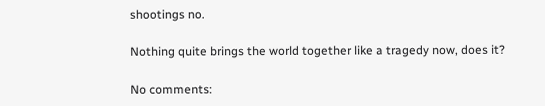shootings no.

Nothing quite brings the world together like a tragedy now, does it?

No comments: